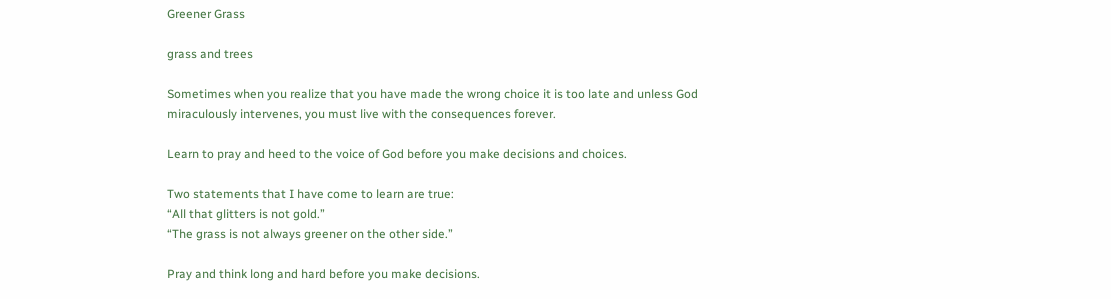Greener Grass

grass and trees

Sometimes when you realize that you have made the wrong choice it is too late and unless God miraculously intervenes, you must live with the consequences forever.

Learn to pray and heed to the voice of God before you make decisions and choices.

Two statements that I have come to learn are true:
“All that glitters is not gold.”
“The grass is not always greener on the other side.”

Pray and think long and hard before you make decisions.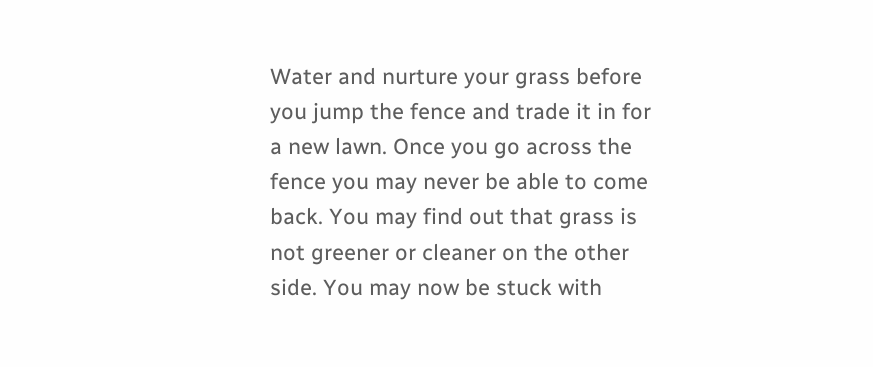Water and nurture your grass before you jump the fence and trade it in for a new lawn. Once you go across the fence you may never be able to come back. You may find out that grass is not greener or cleaner on the other side. You may now be stuck with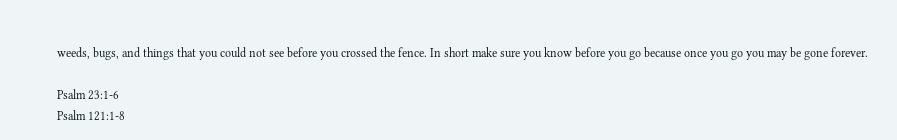weeds, bugs, and things that you could not see before you crossed the fence. In short make sure you know before you go because once you go you may be gone forever.

Psalm 23:1-6
Psalm 121:1-8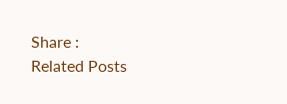Share :
Related Posts